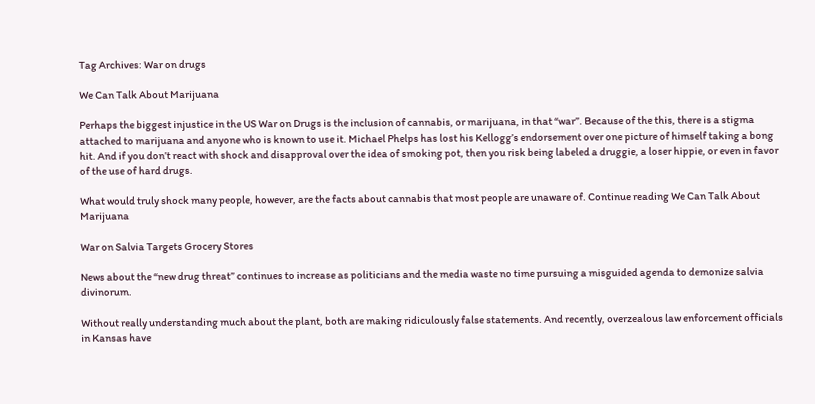Tag Archives: War on drugs

We Can Talk About Marijuana

Perhaps the biggest injustice in the US War on Drugs is the inclusion of cannabis, or marijuana, in that “war”. Because of the this, there is a stigma attached to marijuana and anyone who is known to use it. Michael Phelps has lost his Kellogg’s endorsement over one picture of himself taking a bong hit. And if you don’t react with shock and disapproval over the idea of smoking pot, then you risk being labeled a druggie, a loser hippie, or even in favor of the use of hard drugs.

What would truly shock many people, however, are the facts about cannabis that most people are unaware of. Continue reading We Can Talk About Marijuana

War on Salvia Targets Grocery Stores

News about the “new drug threat” continues to increase as politicians and the media waste no time pursuing a misguided agenda to demonize salvia divinorum.

Without really understanding much about the plant, both are making ridiculously false statements. And recently, overzealous law enforcement officials in Kansas have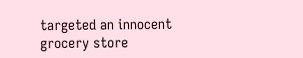targeted an innocent grocery store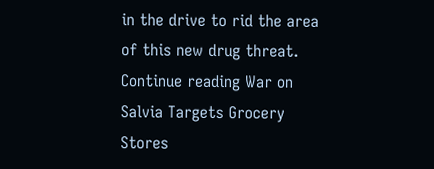in the drive to rid the area of this new drug threat.
Continue reading War on Salvia Targets Grocery Stores